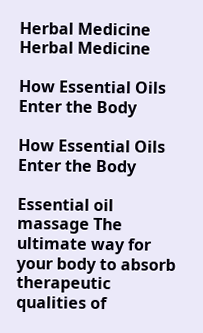Herbal Medicine
Herbal Medicine

How Essential Oils Enter the Body

How Essential Oils Enter the Body

Essential oil massage The ultimate way for your body to absorb therapeutic qualities of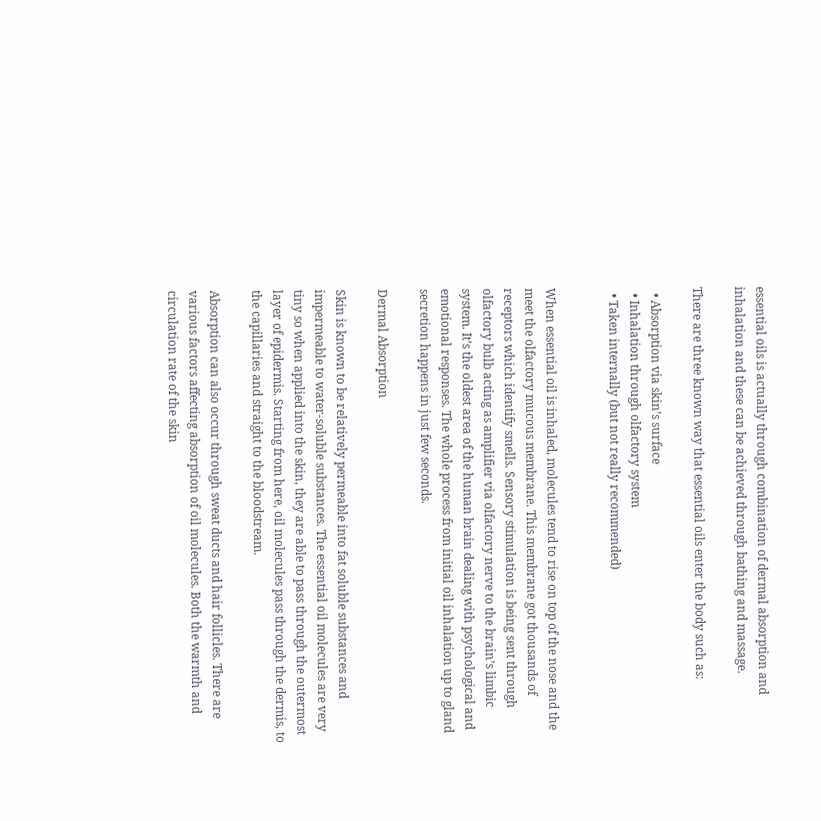essential oils is actually through combination of dermal absorption and inhalation and these can be achieved through bathing and massage.

There are three known way that essential oils enter the body such as:

  • Absorption via skin’s surface
  • Inhalation through olfactory system
  • Taken internally (but not really recommended)


When essential oil is inhaled, molecules tend to rise on top of the nose and the meet the olfactory mucous membrane. This membrane got thousands of receptors which identify smells. Sensory stimulation is being sent through olfactory bulb acting as amplifier via olfactory nerve to the brain’s limbic system. It’s the oldest area of the human brain dealing with psychological and emotional responses. The whole process from initial oil inhalation up to gland secretion happens in just few seconds.

Dermal Absorption

Skin is known to be relatively permeable into fat soluble substances and impermeable to water-soluble substances. The essential oil molecules are very tiny so when applied into the skin, they are able to pass through the outermost layer of epidermis. Starting from here, oil molecules pass through the dermis, to the capillaries and straight to the bloodstream.

Absorption can also occur through sweat ducts and hair follicles. There are various factors affecting absorption of oil molecules. Both the warmth and circulation rate of the skin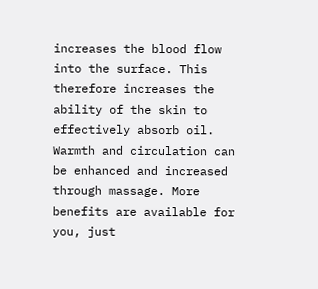increases the blood flow into the surface. This therefore increases the ability of the skin to effectively absorb oil. Warmth and circulation can be enhanced and increased through massage. More benefits are available for you, just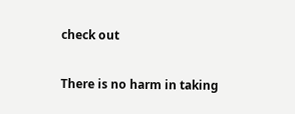check out

There is no harm in taking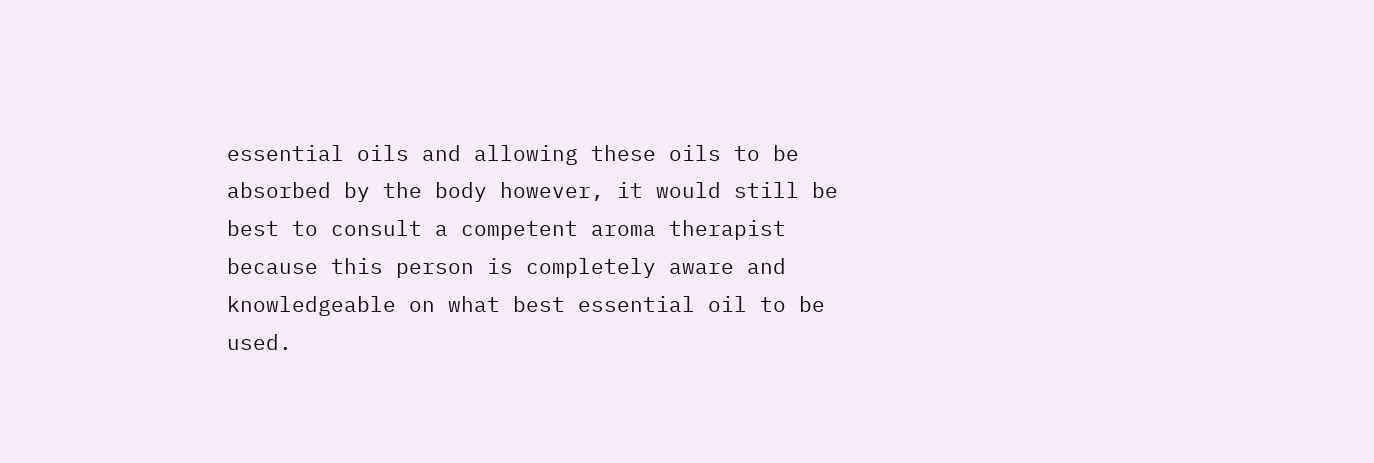essential oils and allowing these oils to be absorbed by the body however, it would still be best to consult a competent aroma therapist because this person is completely aware and knowledgeable on what best essential oil to be used.